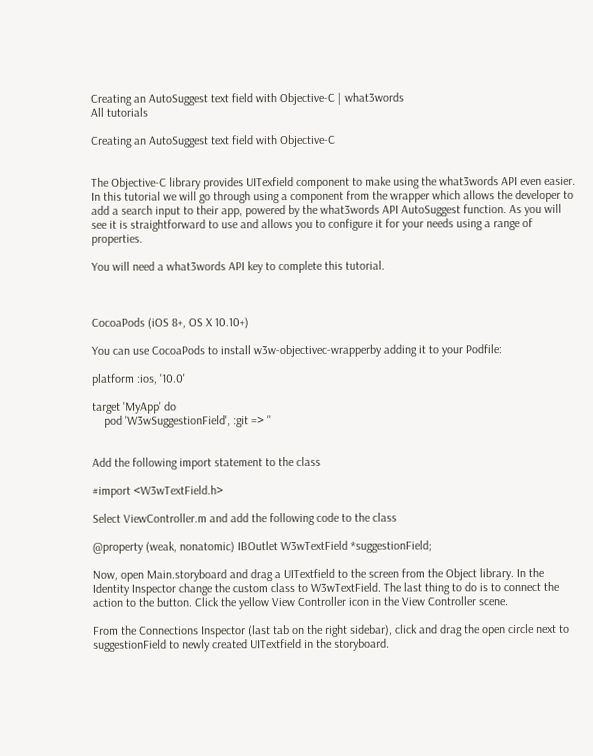Creating an AutoSuggest text field with Objective-C | what3words
All tutorials

Creating an AutoSuggest text field with Objective-C


The Objective-C library provides UITexfield component to make using the what3words API even easier. In this tutorial we will go through using a component from the wrapper which allows the developer to add a search input to their app, powered by the what3words API AutoSuggest function. As you will see it is straightforward to use and allows you to configure it for your needs using a range of properties.

You will need a what3words API key to complete this tutorial.



CocoaPods (iOS 8+, OS X 10.10+)

You can use CocoaPods to install w3w-objectivec-wrapperby adding it to your Podfile:

platform :ios, '10.0'

target 'MyApp' do
    pod 'W3wSuggestionField', :git => ''


Add the following import statement to the class

#import <W3wTextField.h>

Select ViewController.m and add the following code to the class

@property (weak, nonatomic) IBOutlet W3wTextField *suggestionField;

Now, open Main.storyboard and drag a UITextfield to the screen from the Object library. In the Identity Inspector change the custom class to W3wTextField. The last thing to do is to connect the action to the button. Click the yellow View Controller icon in the View Controller scene.

From the Connections Inspector (last tab on the right sidebar), click and drag the open circle next to suggestionField to newly created UITextfield in the storyboard.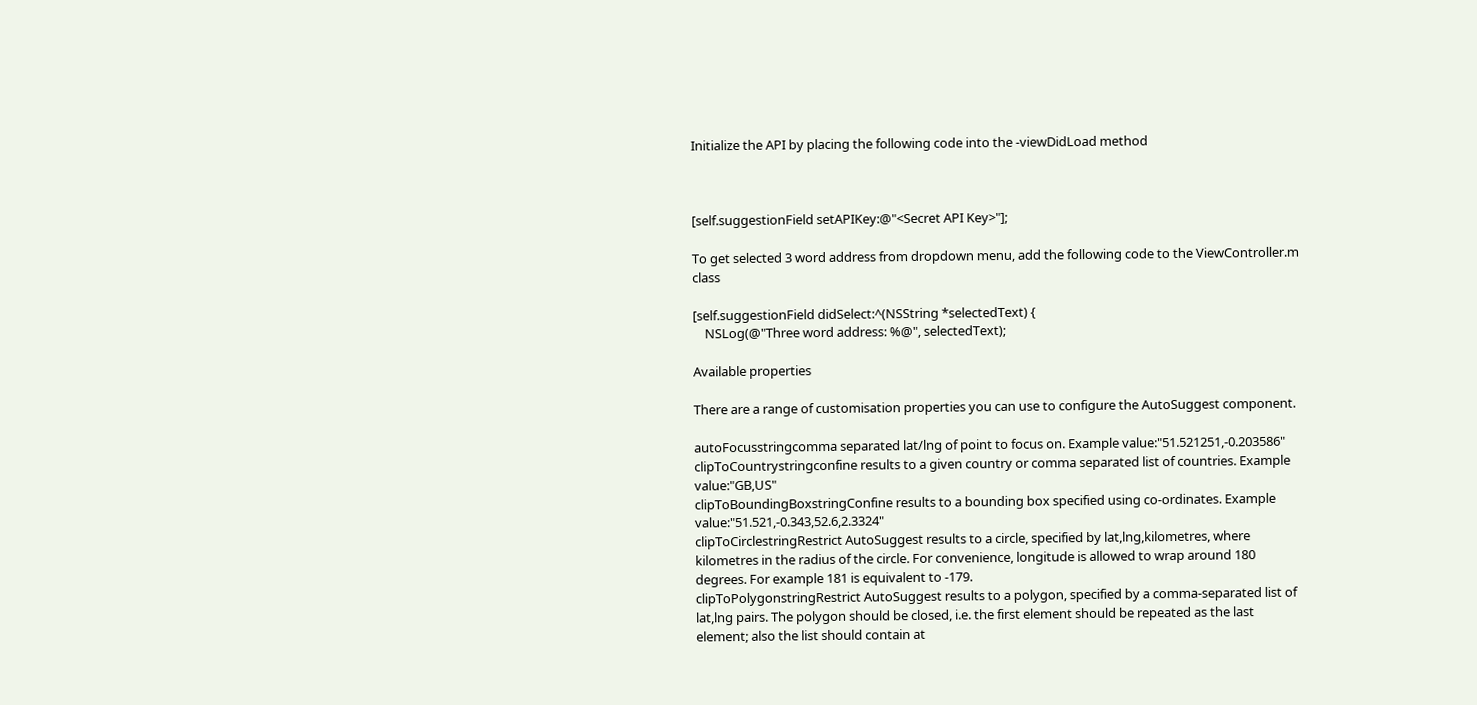Initialize the API by placing the following code into the -viewDidLoad method



[self.suggestionField setAPIKey:@"<Secret API Key>"];

To get selected 3 word address from dropdown menu, add the following code to the ViewController.m class

[self.suggestionField didSelect:^(NSString *selectedText) {
    NSLog(@"Three word address: %@", selectedText);

Available properties

There are a range of customisation properties you can use to configure the AutoSuggest component.

autoFocusstringcomma separated lat/lng of point to focus on. Example value:"51.521251,-0.203586"
clipToCountrystringconfine results to a given country or comma separated list of countries. Example value:"GB,US"
clipToBoundingBoxstringConfine results to a bounding box specified using co-ordinates. Example value:"51.521,-0.343,52.6,2.3324"
clipToCirclestringRestrict AutoSuggest results to a circle, specified by lat,lng,kilometres, where kilometres in the radius of the circle. For convenience, longitude is allowed to wrap around 180 degrees. For example 181 is equivalent to -179.
clipToPolygonstringRestrict AutoSuggest results to a polygon, specified by a comma-separated list of lat,lng pairs. The polygon should be closed, i.e. the first element should be repeated as the last element; also the list should contain at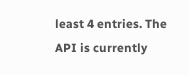least 4 entries. The API is currently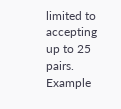limited to accepting up to 25 pairs. Example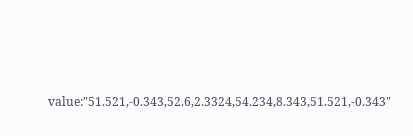value:"51.521,-0.343,52.6,2.3324,54.234,8.343,51.521,-0.343"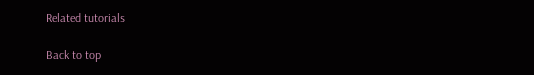Related tutorials

Back to top